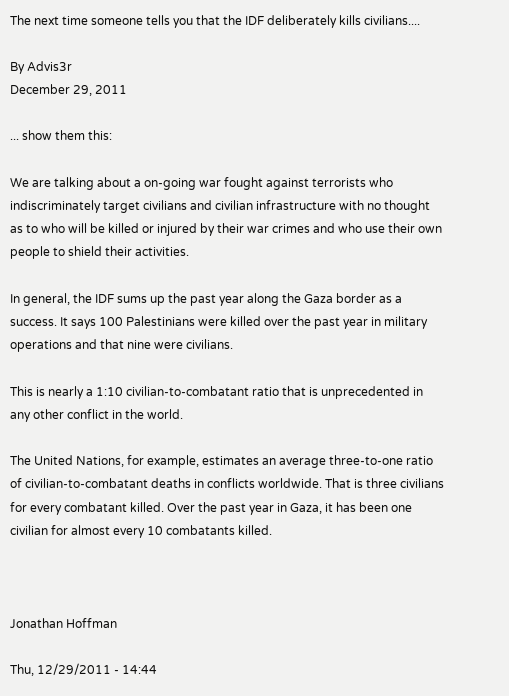The next time someone tells you that the IDF deliberately kills civilians....

By Advis3r
December 29, 2011

... show them this:

We are talking about a on-going war fought against terrorists who indiscriminately target civilians and civilian infrastructure with no thought as to who will be killed or injured by their war crimes and who use their own people to shield their activities.

In general, the IDF sums up the past year along the Gaza border as a success. It says 100 Palestinians were killed over the past year in military operations and that nine were civilians.

This is nearly a 1:10 civilian-to-combatant ratio that is unprecedented in any other conflict in the world.

The United Nations, for example, estimates an average three-to-one ratio of civilian-to-combatant deaths in conflicts worldwide. That is three civilians for every combatant killed. Over the past year in Gaza, it has been one civilian for almost every 10 combatants killed.



Jonathan Hoffman

Thu, 12/29/2011 - 14:44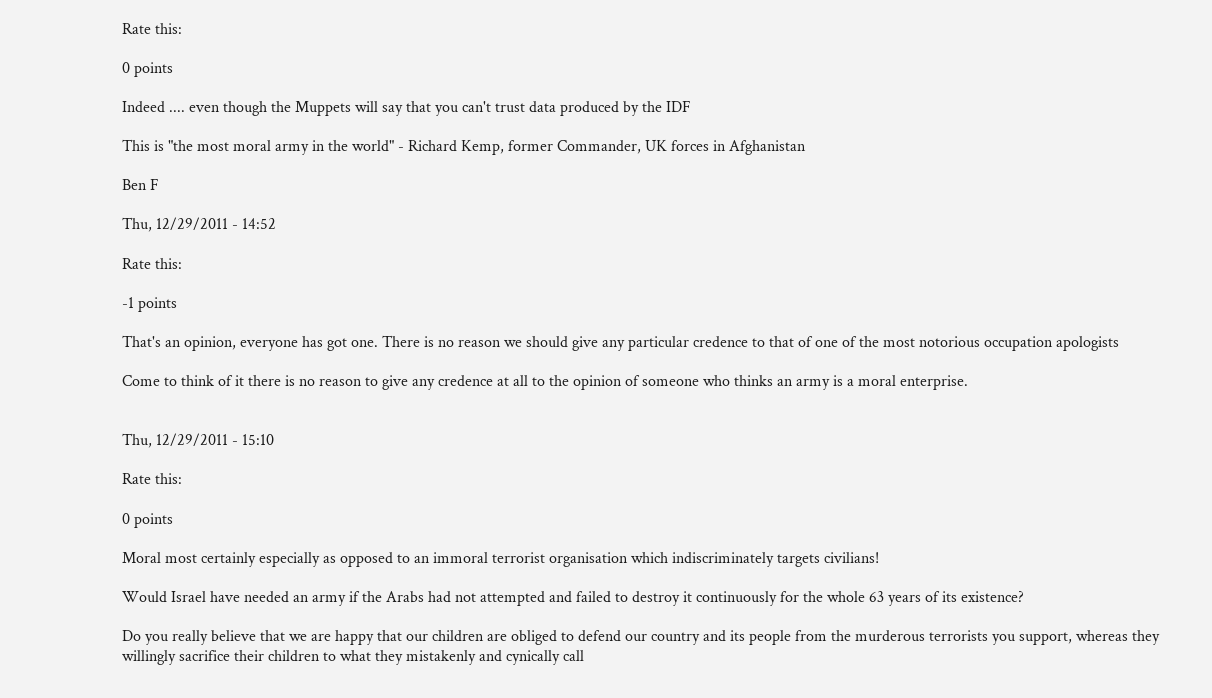Rate this:

0 points

Indeed .... even though the Muppets will say that you can't trust data produced by the IDF

This is "the most moral army in the world" - Richard Kemp, former Commander, UK forces in Afghanistan

Ben F

Thu, 12/29/2011 - 14:52

Rate this:

-1 points

That's an opinion, everyone has got one. There is no reason we should give any particular credence to that of one of the most notorious occupation apologists

Come to think of it there is no reason to give any credence at all to the opinion of someone who thinks an army is a moral enterprise.


Thu, 12/29/2011 - 15:10

Rate this:

0 points

Moral most certainly especially as opposed to an immoral terrorist organisation which indiscriminately targets civilians!

Would Israel have needed an army if the Arabs had not attempted and failed to destroy it continuously for the whole 63 years of its existence?

Do you really believe that we are happy that our children are obliged to defend our country and its people from the murderous terrorists you support, whereas they willingly sacrifice their children to what they mistakenly and cynically call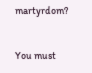martyrdom?


You must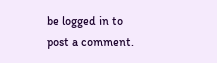be logged in to post a comment.